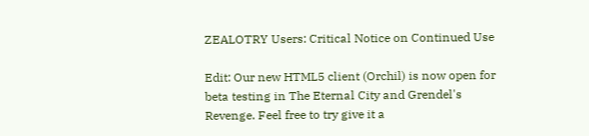ZEALOTRY Users: Critical Notice on Continued Use

Edit: Our new HTML5 client (Orchil) is now open for beta testing in The Eternal City and Grendel's Revenge. Feel free to try give it a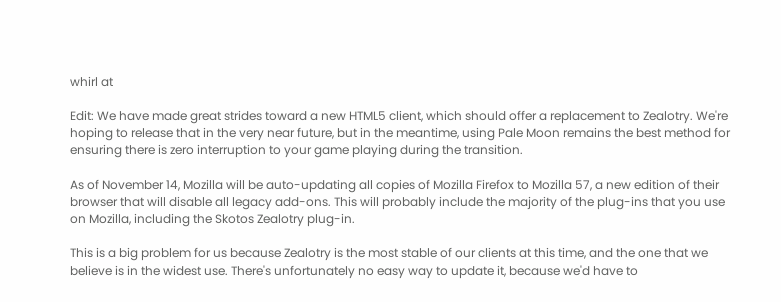whirl at

Edit: We have made great strides toward a new HTML5 client, which should offer a replacement to Zealotry. We're hoping to release that in the very near future, but in the meantime, using Pale Moon remains the best method for ensuring there is zero interruption to your game playing during the transition.

As of November 14, Mozilla will be auto-updating all copies of Mozilla Firefox to Mozilla 57, a new edition of their browser that will disable all legacy add-ons. This will probably include the majority of the plug-ins that you use on Mozilla, including the Skotos Zealotry plug-in.

This is a big problem for us because Zealotry is the most stable of our clients at this time, and the one that we believe is in the widest use. There's unfortunately no easy way to update it, because we'd have to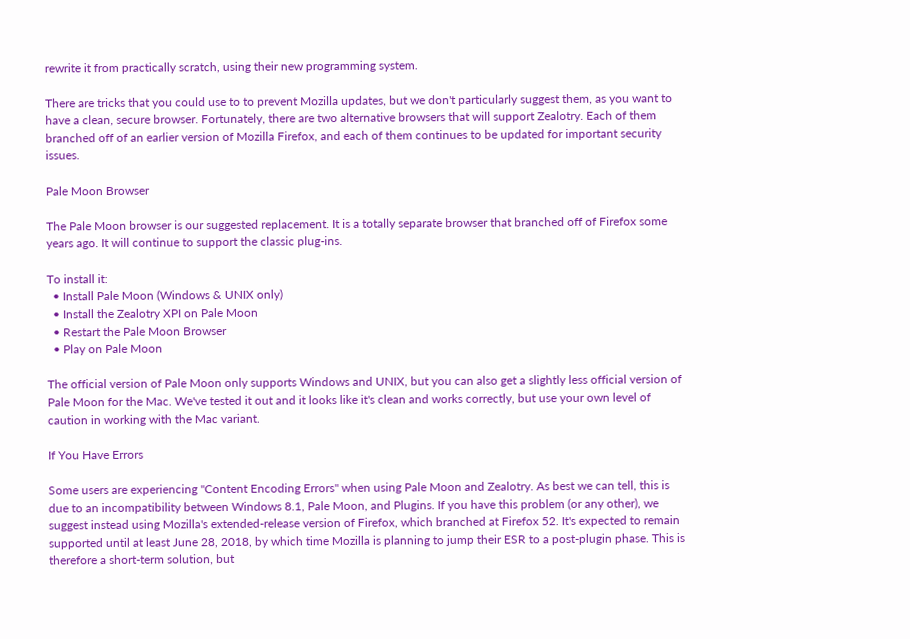rewrite it from practically scratch, using their new programming system.

There are tricks that you could use to to prevent Mozilla updates, but we don't particularly suggest them, as you want to have a clean, secure browser. Fortunately, there are two alternative browsers that will support Zealotry. Each of them branched off of an earlier version of Mozilla Firefox, and each of them continues to be updated for important security issues.

Pale Moon Browser

The Pale Moon browser is our suggested replacement. It is a totally separate browser that branched off of Firefox some years ago. It will continue to support the classic plug-ins.

To install it:
  • Install Pale Moon (Windows & UNIX only)
  • Install the Zealotry XPI on Pale Moon
  • Restart the Pale Moon Browser
  • Play on Pale Moon

The official version of Pale Moon only supports Windows and UNIX, but you can also get a slightly less official version of Pale Moon for the Mac. We've tested it out and it looks like it's clean and works correctly, but use your own level of caution in working with the Mac variant.

If You Have Errors

Some users are experiencing "Content Encoding Errors" when using Pale Moon and Zealotry. As best we can tell, this is due to an incompatibility between Windows 8.1, Pale Moon, and Plugins. If you have this problem (or any other), we suggest instead using Mozilla's extended-release version of Firefox, which branched at Firefox 52. It's expected to remain supported until at least June 28, 2018, by which time Mozilla is planning to jump their ESR to a post-plugin phase. This is therefore a short-term solution, but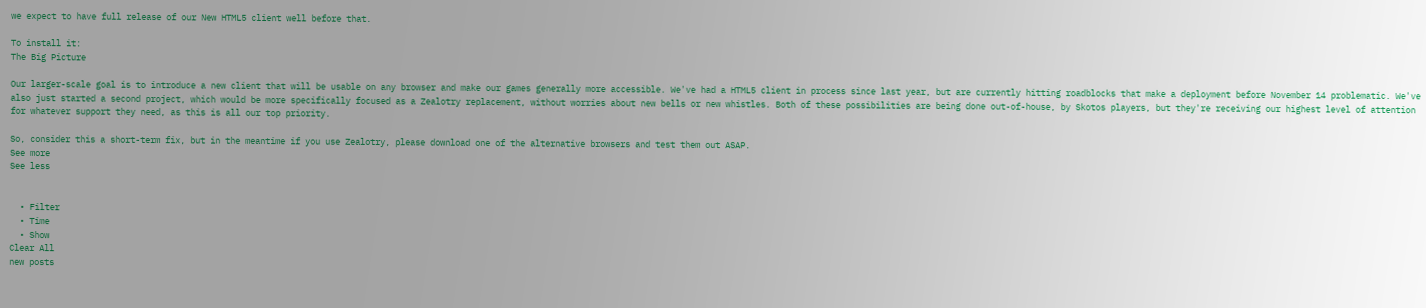we expect to have full release of our New HTML5 client well before that.

To install it:
The Big Picture

Our larger-scale goal is to introduce a new client that will be usable on any browser and make our games generally more accessible. We've had a HTML5 client in process since last year, but are currently hitting roadblocks that make a deployment before November 14 problematic. We've also just started a second project, which would be more specifically focused as a Zealotry replacement, without worries about new bells or new whistles. Both of these possibilities are being done out-of-house, by Skotos players, but they're receiving our highest level of attention for whatever support they need, as this is all our top priority.

So, consider this a short-term fix, but in the meantime if you use Zealotry, please download one of the alternative browsers and test them out ASAP.
See more
See less


  • Filter
  • Time
  • Show
Clear All
new posts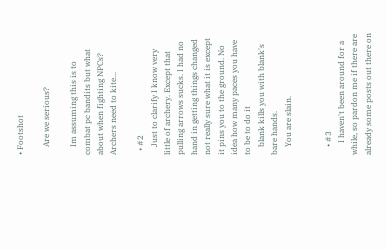• Footshot

    Are we serious?

    Im assuming this is to combat pc bandits but what about when fighting NPCs? Archers need to kite...

  • #2
    Just to clarify I know very little of archery. Except that pulling arrows sucks. I had no hand in getting things changed not really sure what it is except it pins you to the ground. No idea how many paces you have to be to do it
    blank kills you with blank's bare hands.
    You are slain.


    • #3
      I haven't been around for a while, so pardon me if there are already some posts out there on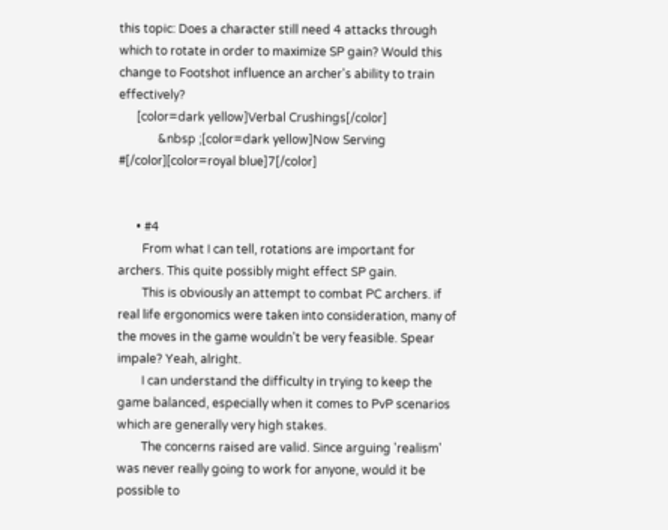this topic: Does a character still need 4 attacks through which to rotate in order to maximize SP gain? Would this change to Footshot influence an archer's ability to train effectively?
      [color=dark yellow]Verbal Crushings[/color]
             &nbsp ;[color=dark yellow]Now Serving #[/color][color=royal blue]7[/color]


      • #4
        From what I can tell, rotations are important for archers. This quite possibly might effect SP gain.
        This is obviously an attempt to combat PC archers. if real life ergonomics were taken into consideration, many of the moves in the game wouldn't be very feasible. Spear impale? Yeah, alright.
        I can understand the difficulty in trying to keep the game balanced, especially when it comes to PvP scenarios which are generally very high stakes.
        The concerns raised are valid. Since arguing 'realism' was never really going to work for anyone, would it be possible to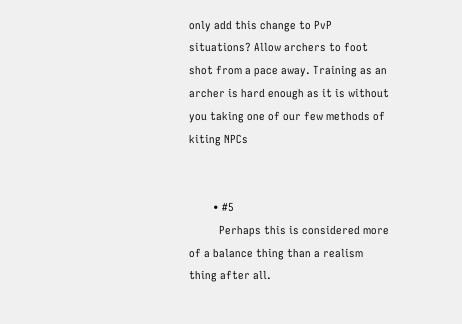only add this change to PvP situations? Allow archers to foot shot from a pace away. Training as an archer is hard enough as it is without you taking one of our few methods of kiting NPCs


        • #5
          Perhaps this is considered more of a balance thing than a realism thing after all.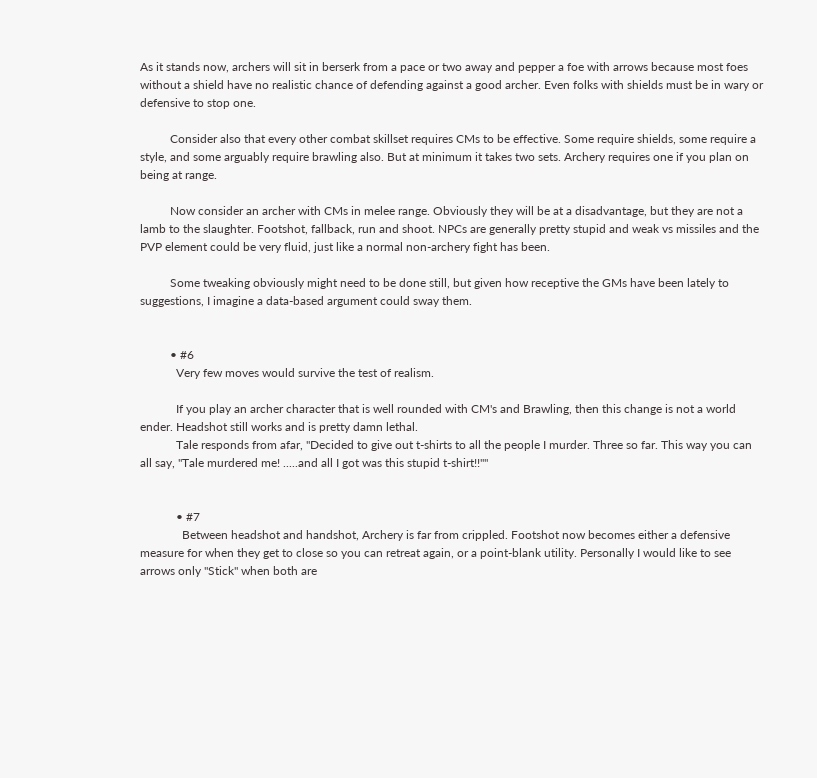As it stands now, archers will sit in berserk from a pace or two away and pepper a foe with arrows because most foes without a shield have no realistic chance of defending against a good archer. Even folks with shields must be in wary or defensive to stop one.

          Consider also that every other combat skillset requires CMs to be effective. Some require shields, some require a style, and some arguably require brawling also. But at minimum it takes two sets. Archery requires one if you plan on being at range.

          Now consider an archer with CMs in melee range. Obviously they will be at a disadvantage, but they are not a lamb to the slaughter. Footshot, fallback, run and shoot. NPCs are generally pretty stupid and weak vs missiles and the PVP element could be very fluid, just like a normal non-archery fight has been.

          Some tweaking obviously might need to be done still, but given how receptive the GMs have been lately to suggestions, I imagine a data-based argument could sway them.


          • #6
            Very few moves would survive the test of realism.

            If you play an archer character that is well rounded with CM's and Brawling, then this change is not a world ender. Headshot still works and is pretty damn lethal.
            Tale responds from afar, "Decided to give out t-shirts to all the people I murder. Three so far. This way you can all say, "Tale murdered me! .....and all I got was this stupid t-shirt!!""


            • #7
              Between headshot and handshot, Archery is far from crippled. Footshot now becomes either a defensive measure for when they get to close so you can retreat again, or a point-blank utility. Personally I would like to see arrows only "Stick" when both are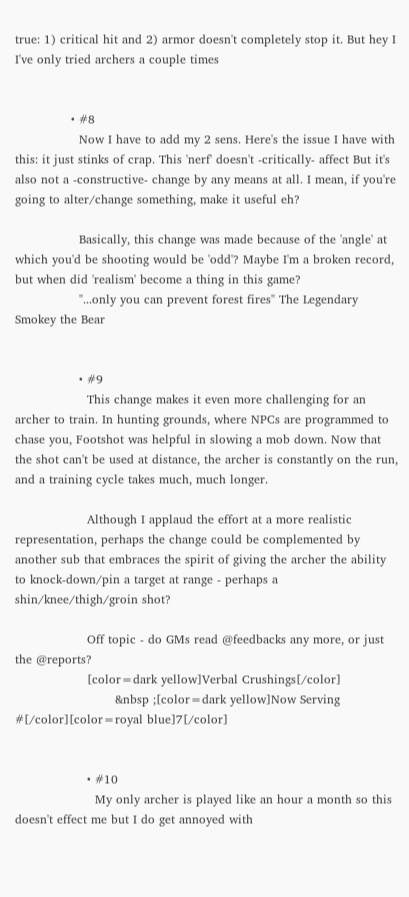true: 1) critical hit and 2) armor doesn't completely stop it. But hey I I've only tried archers a couple times


              • #8
                Now I have to add my 2 sens. Here's the issue I have with this: it just stinks of crap. This 'nerf' doesn't -critically- affect But it's also not a -constructive- change by any means at all. I mean, if you're going to alter/change something, make it useful eh?

                Basically, this change was made because of the 'angle' at which you'd be shooting would be 'odd'? Maybe I'm a broken record, but when did 'realism' become a thing in this game?
                "...only you can prevent forest fires" The Legendary Smokey the Bear


                • #9
                  This change makes it even more challenging for an archer to train. In hunting grounds, where NPCs are programmed to chase you, Footshot was helpful in slowing a mob down. Now that the shot can't be used at distance, the archer is constantly on the run, and a training cycle takes much, much longer.

                  Although I applaud the effort at a more realistic representation, perhaps the change could be complemented by another sub that embraces the spirit of giving the archer the ability to knock-down/pin a target at range - perhaps a shin/knee/thigh/groin shot?

                  Off topic - do GMs read @feedbacks any more, or just the @reports?
                  [color=dark yellow]Verbal Crushings[/color]
                         &nbsp ;[color=dark yellow]Now Serving #[/color][color=royal blue]7[/color]


                  • #10
                    My only archer is played like an hour a month so this doesn't effect me but I do get annoyed with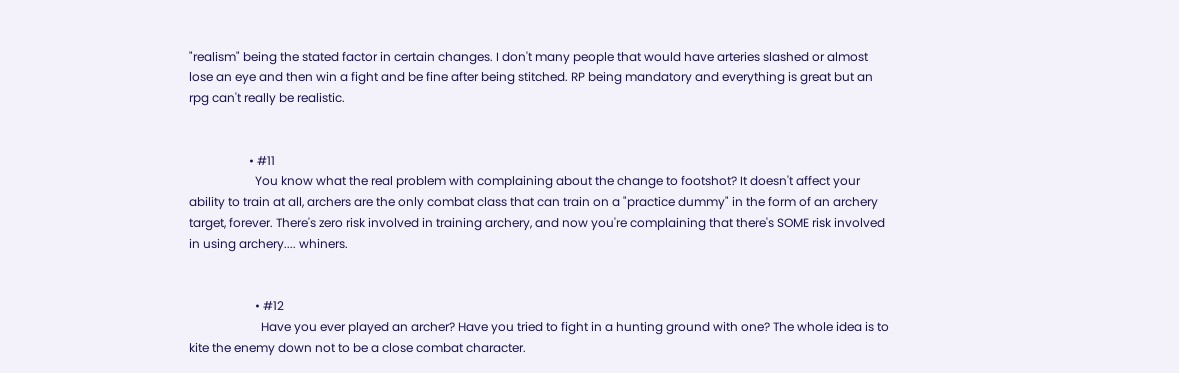"realism" being the stated factor in certain changes. I don't many people that would have arteries slashed or almost lose an eye and then win a fight and be fine after being stitched. RP being mandatory and everything is great but an rpg can't really be realistic.


                    • #11
                      You know what the real problem with complaining about the change to footshot? It doesn't affect your ability to train at all, archers are the only combat class that can train on a "practice dummy" in the form of an archery target, forever. There's zero risk involved in training archery, and now you're complaining that there's SOME risk involved in using archery.... whiners.


                      • #12
                        Have you ever played an archer? Have you tried to fight in a hunting ground with one? The whole idea is to kite the enemy down not to be a close combat character.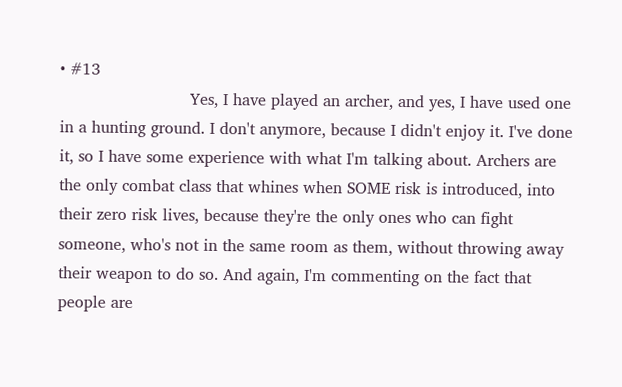• #13
                          Yes, I have played an archer, and yes, I have used one in a hunting ground. I don't anymore, because I didn't enjoy it. I've done it, so I have some experience with what I'm talking about. Archers are the only combat class that whines when SOME risk is introduced, into their zero risk lives, because they're the only ones who can fight someone, who's not in the same room as them, without throwing away their weapon to do so. And again, I'm commenting on the fact that people are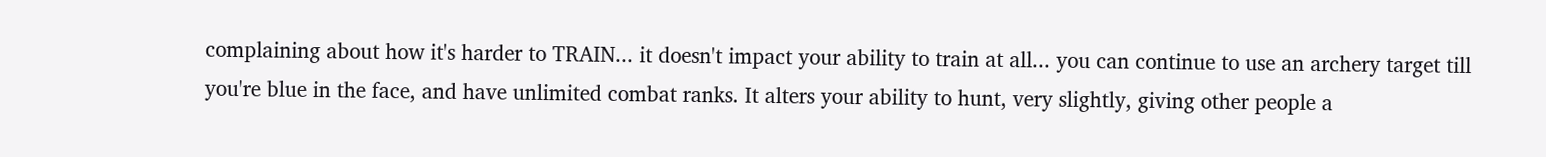complaining about how it's harder to TRAIN... it doesn't impact your ability to train at all... you can continue to use an archery target till you're blue in the face, and have unlimited combat ranks. It alters your ability to hunt, very slightly, giving other people a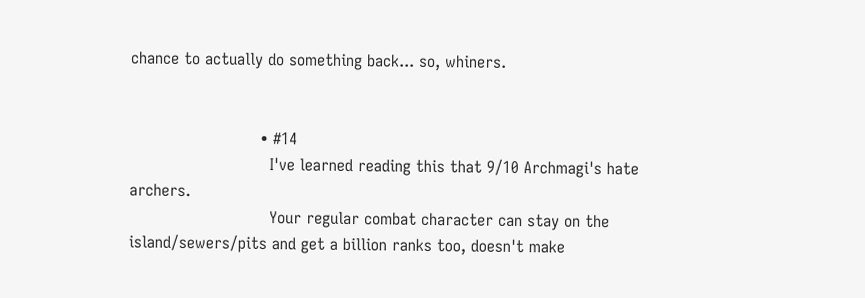chance to actually do something back... so, whiners.


                          • #14
                            I've learned reading this that 9/10 Archmagi's hate archers.
                            Your regular combat character can stay on the island/sewers/pits and get a billion ranks too, doesn't make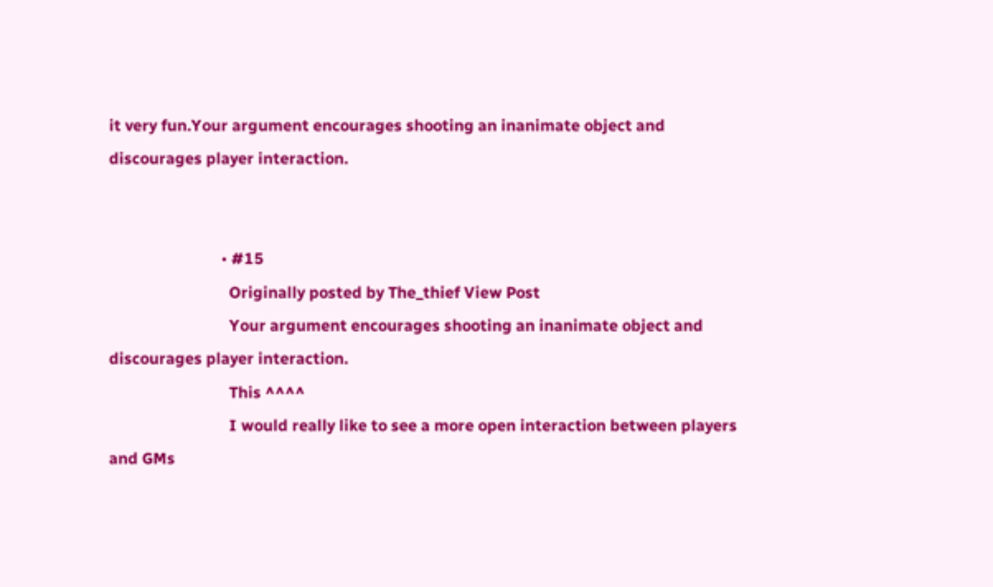it very fun.Your argument encourages shooting an inanimate object and discourages player interaction.


                            • #15
                              Originally posted by The_thief View Post
                              Your argument encourages shooting an inanimate object and discourages player interaction.
                              This ^^^^
                              I would really like to see a more open interaction between players and GMs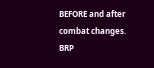BEFORE and after combat changes. BRP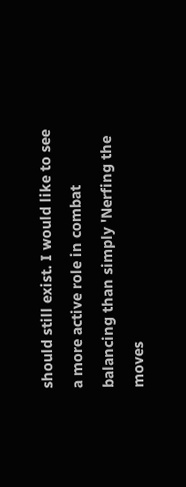should still exist. I would like to see a more active role in combat balancing than simply 'Nerfing the moves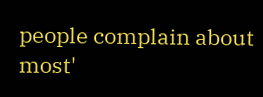people complain about most'